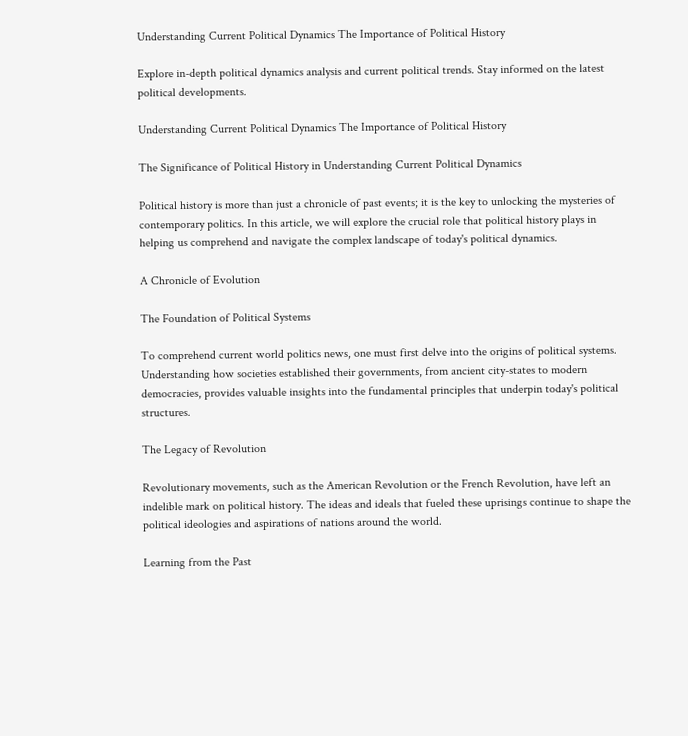Understanding Current Political Dynamics The Importance of Political History

Explore in-depth political dynamics analysis and current political trends. Stay informed on the latest political developments.

Understanding Current Political Dynamics The Importance of Political History

The Significance of Political History in Understanding Current Political Dynamics

Political history is more than just a chronicle of past events; it is the key to unlocking the mysteries of contemporary politics. In this article, we will explore the crucial role that political history plays in helping us comprehend and navigate the complex landscape of today's political dynamics.

A Chronicle of Evolution

The Foundation of Political Systems

To comprehend current world politics news, one must first delve into the origins of political systems. Understanding how societies established their governments, from ancient city-states to modern democracies, provides valuable insights into the fundamental principles that underpin today's political structures.

The Legacy of Revolution

Revolutionary movements, such as the American Revolution or the French Revolution, have left an indelible mark on political history. The ideas and ideals that fueled these uprisings continue to shape the political ideologies and aspirations of nations around the world.

Learning from the Past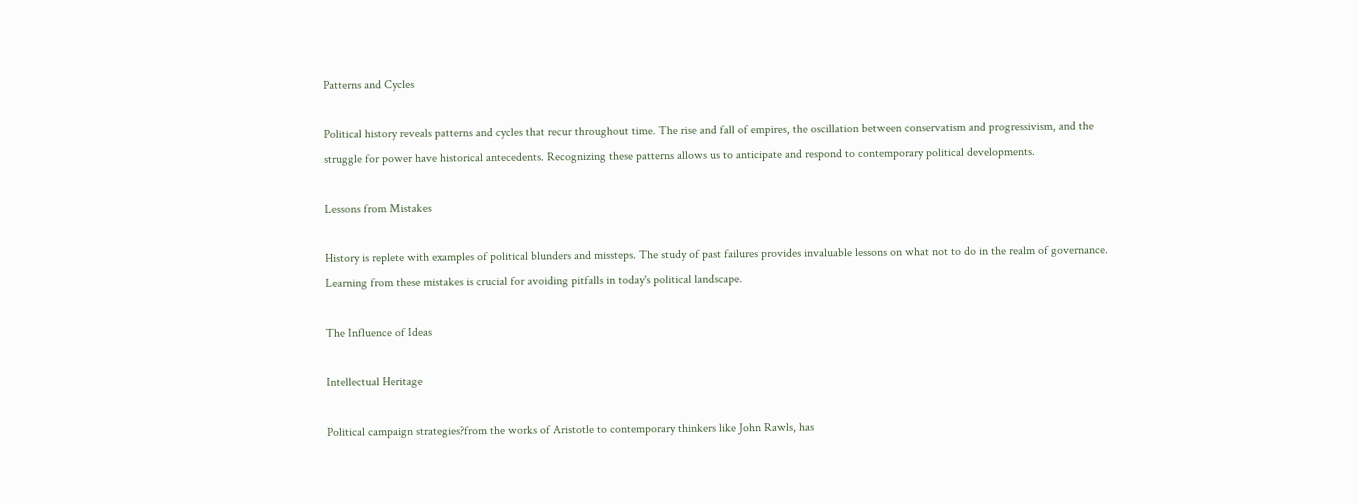Patterns and Cycles

Political history reveals patterns and cycles that recur throughout time. The rise and fall of empires, the oscillation between conservatism and progressivism, and the struggle for power have historical antecedents. Recognizing these patterns allows us to anticipate and respond to contemporary political developments.

Lessons from Mistakes

History is replete with examples of political blunders and missteps. The study of past failures provides invaluable lessons on what not to do in the realm of governance. Learning from these mistakes is crucial for avoiding pitfalls in today's political landscape.

The Influence of Ideas

Intellectual Heritage

Political campaign strategies?from the works of Aristotle to contemporary thinkers like John Rawls, has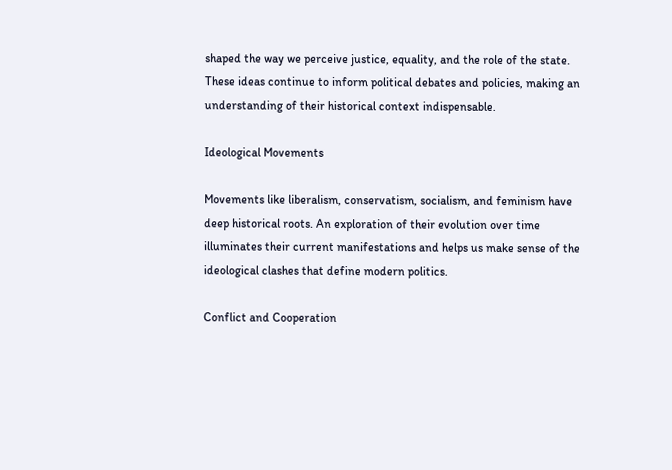shaped the way we perceive justice, equality, and the role of the state. These ideas continue to inform political debates and policies, making an understanding of their historical context indispensable.

Ideological Movements

Movements like liberalism, conservatism, socialism, and feminism have deep historical roots. An exploration of their evolution over time illuminates their current manifestations and helps us make sense of the ideological clashes that define modern politics.

Conflict and Cooperation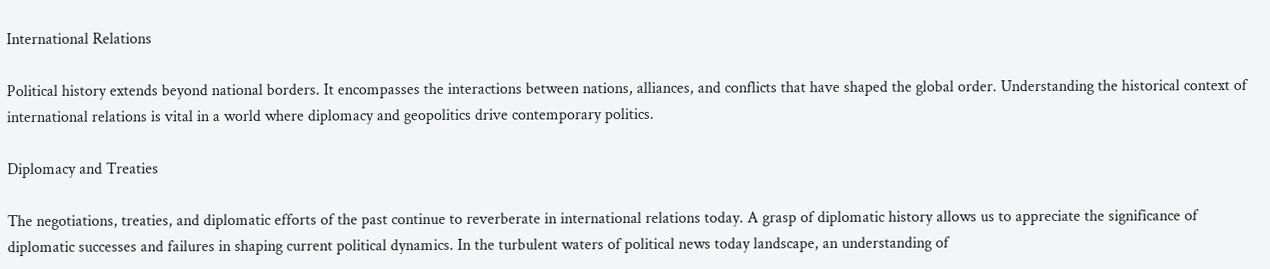International Relations

Political history extends beyond national borders. It encompasses the interactions between nations, alliances, and conflicts that have shaped the global order. Understanding the historical context of international relations is vital in a world where diplomacy and geopolitics drive contemporary politics.

Diplomacy and Treaties

The negotiations, treaties, and diplomatic efforts of the past continue to reverberate in international relations today. A grasp of diplomatic history allows us to appreciate the significance of diplomatic successes and failures in shaping current political dynamics. In the turbulent waters of political news today landscape, an understanding of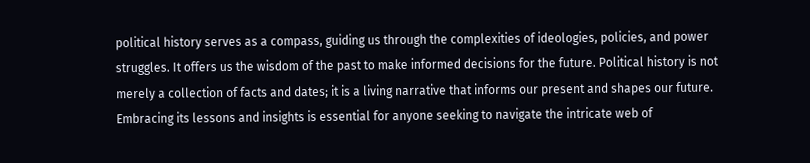political history serves as a compass, guiding us through the complexities of ideologies, policies, and power struggles. It offers us the wisdom of the past to make informed decisions for the future. Political history is not merely a collection of facts and dates; it is a living narrative that informs our present and shapes our future. Embracing its lessons and insights is essential for anyone seeking to navigate the intricate web of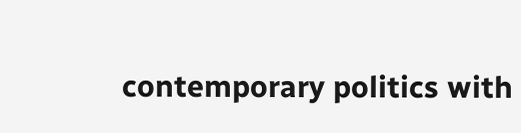contemporary politics with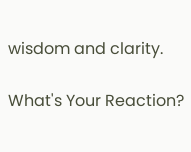wisdom and clarity.

What's Your Reaction?